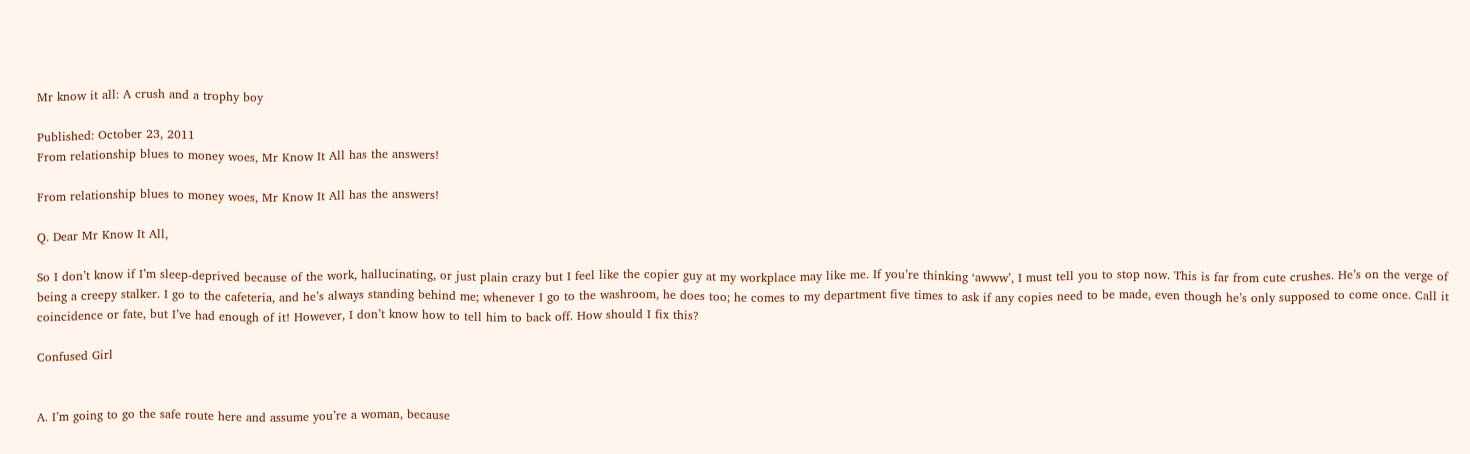Mr know it all: A crush and a trophy boy

Published: October 23, 2011
From relationship blues to money woes, Mr Know It All has the answers!

From relationship blues to money woes, Mr Know It All has the answers!

Q. Dear Mr Know It All,

So I don’t know if I’m sleep-deprived because of the work, hallucinating, or just plain crazy but I feel like the copier guy at my workplace may like me. If you’re thinking ‘awww’, I must tell you to stop now. This is far from cute crushes. He’s on the verge of being a creepy stalker. I go to the cafeteria, and he’s always standing behind me; whenever I go to the washroom, he does too; he comes to my department five times to ask if any copies need to be made, even though he’s only supposed to come once. Call it coincidence or fate, but I’ve had enough of it! However, I don’t know how to tell him to back off. How should I fix this?

Confused Girl


A. I’m going to go the safe route here and assume you’re a woman, because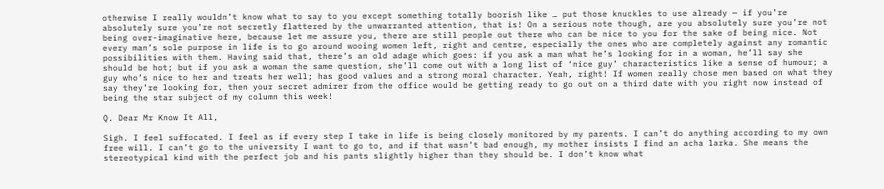otherwise I really wouldn’t know what to say to you except something totally boorish like … put those knuckles to use already — if you’re absolutely sure you’re not secretly flattered by the unwarranted attention, that is! On a serious note though, are you absolutely sure you’re not being over-imaginative here, because let me assure you, there are still people out there who can be nice to you for the sake of being nice. Not every man’s sole purpose in life is to go around wooing women left, right and centre, especially the ones who are completely against any romantic possibilities with them. Having said that, there’s an old adage which goes: if you ask a man what he’s looking for in a woman, he’ll say she should be hot; but if you ask a woman the same question, she’ll come out with a long list of ‘nice guy’ characteristics like a sense of humour; a guy who’s nice to her and treats her well; has good values and a strong moral character. Yeah, right! If women really chose men based on what they say they’re looking for, then your secret admirer from the office would be getting ready to go out on a third date with you right now instead of being the star subject of my column this week!

Q. Dear Mr Know It All,

Sigh. I feel suffocated. I feel as if every step I take in life is being closely monitored by my parents. I can’t do anything according to my own free will. I can’t go to the university I want to go to, and if that wasn’t bad enough, my mother insists I find an acha larka. She means the stereotypical kind with the perfect job and his pants slightly higher than they should be. I don’t know what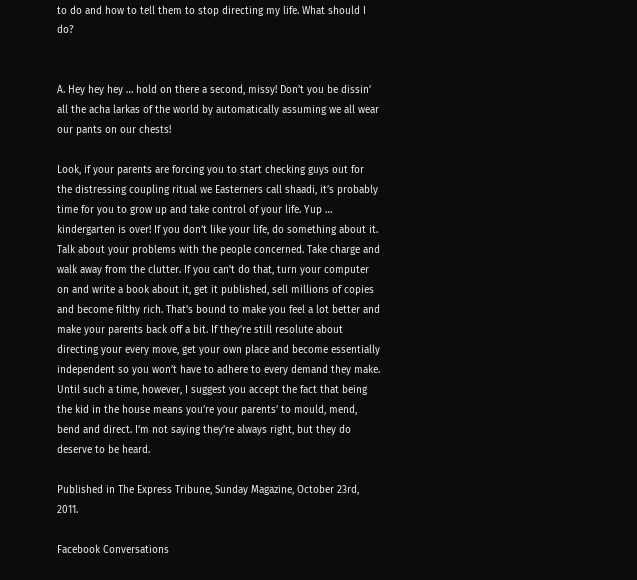to do and how to tell them to stop directing my life. What should I do?


A. Hey hey hey … hold on there a second, missy! Don’t you be dissin’ all the acha larkas of the world by automatically assuming we all wear our pants on our chests!

Look, if your parents are forcing you to start checking guys out for the distressing coupling ritual we Easterners call shaadi, it’s probably time for you to grow up and take control of your life. Yup … kindergarten is over! If you don’t like your life, do something about it. Talk about your problems with the people concerned. Take charge and walk away from the clutter. If you can’t do that, turn your computer on and write a book about it, get it published, sell millions of copies and become filthy rich. That’s bound to make you feel a lot better and make your parents back off a bit. If they’re still resolute about directing your every move, get your own place and become essentially independent so you won’t have to adhere to every demand they make. Until such a time, however, I suggest you accept the fact that being the kid in the house means you’re your parents’ to mould, mend, bend and direct. I’m not saying they’re always right, but they do deserve to be heard.

Published in The Express Tribune, Sunday Magazine, October 23rd, 2011.

Facebook Conversations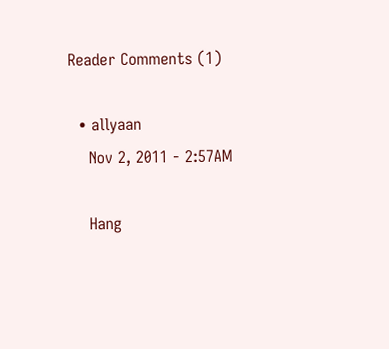Reader Comments (1)

  • allyaan
    Nov 2, 2011 - 2:57AM

    Hang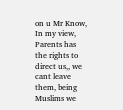on u Mr Know, In my view, Parents has the rights to direct us,, we cant leave them, being Muslims we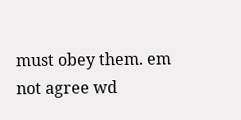must obey them. em not agree wd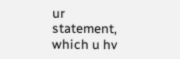ur statement, which u hv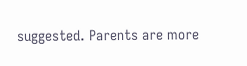suggested. Parents are more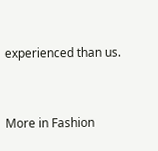experienced than us.


More in Fashion